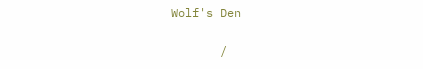Wolf's Den

       /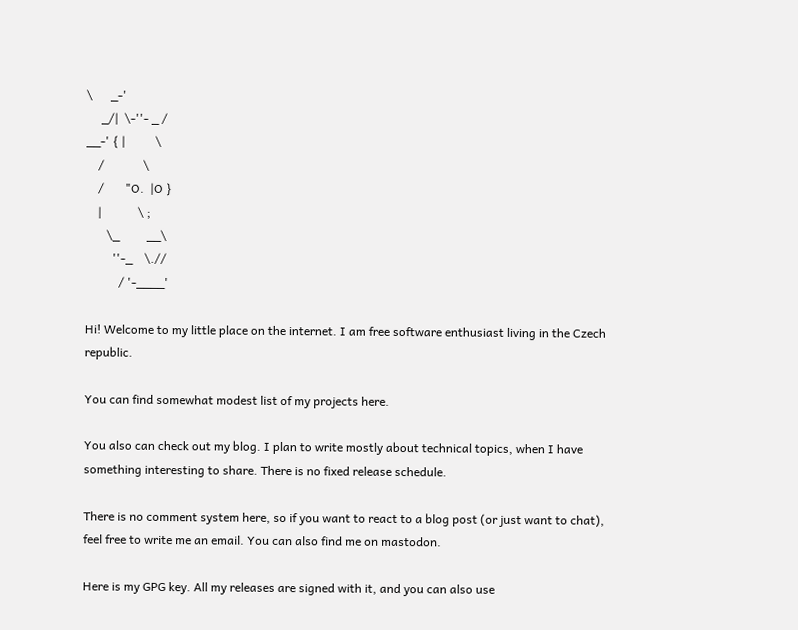\      _-'
     _/|  \-''- _ /
__-' { |          \
    /             \
    /       "O.  |O }
    |            \ ;
       \_         __\
         ''-_    \.//
           / '-____'

Hi! Welcome to my little place on the internet. I am free software enthusiast living in the Czech republic.

You can find somewhat modest list of my projects here.

You also can check out my blog. I plan to write mostly about technical topics, when I have something interesting to share. There is no fixed release schedule.

There is no comment system here, so if you want to react to a blog post (or just want to chat), feel free to write me an email. You can also find me on mastodon.

Here is my GPG key. All my releases are signed with it, and you can also use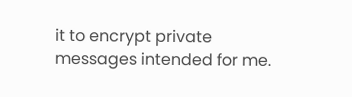it to encrypt private messages intended for me.